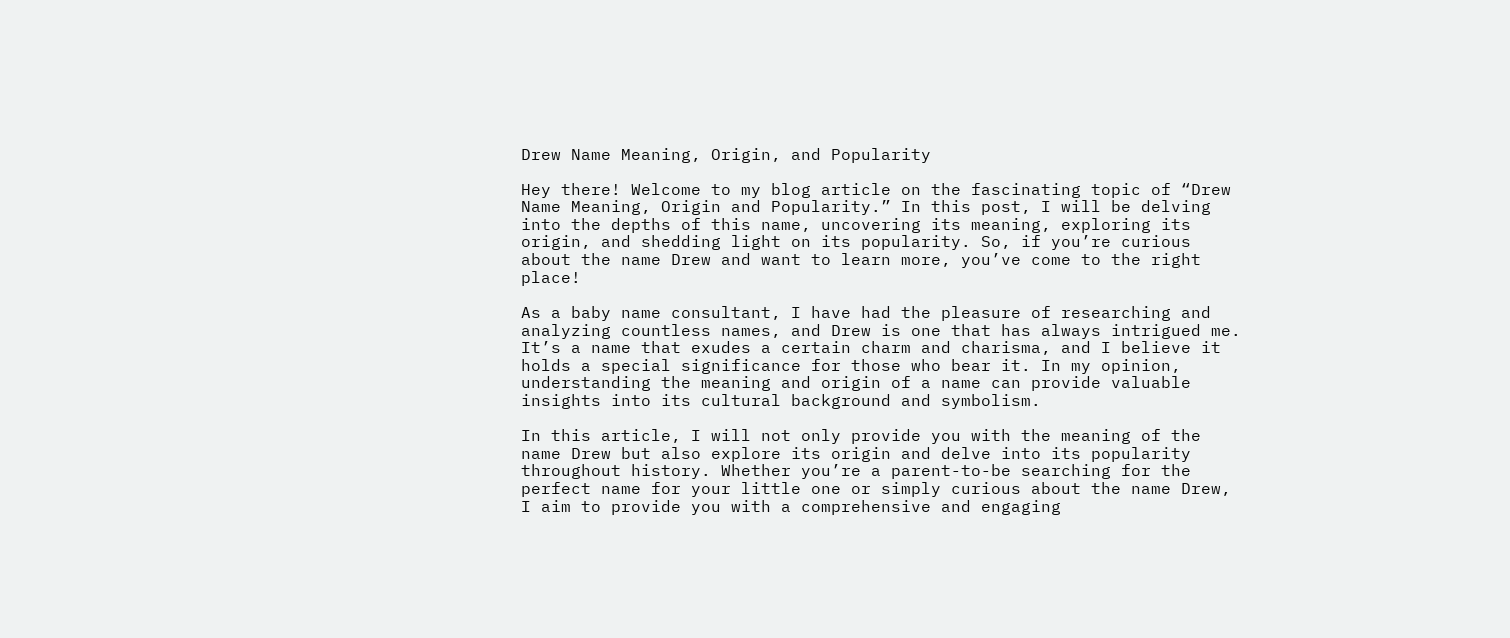Drew Name Meaning, Origin, and Popularity

Hey there! Welcome to my blog article on the fascinating topic of “Drew Name Meaning, Origin and Popularity.” In this post, I will be delving into the depths of this name, uncovering its meaning, exploring its origin, and shedding light on its popularity. So, if you’re curious about the name Drew and want to learn more, you’ve come to the right place!

As a baby name consultant, I have had the pleasure of researching and analyzing countless names, and Drew is one that has always intrigued me. It’s a name that exudes a certain charm and charisma, and I believe it holds a special significance for those who bear it. In my opinion, understanding the meaning and origin of a name can provide valuable insights into its cultural background and symbolism.

In this article, I will not only provide you with the meaning of the name Drew but also explore its origin and delve into its popularity throughout history. Whether you’re a parent-to-be searching for the perfect name for your little one or simply curious about the name Drew, I aim to provide you with a comprehensive and engaging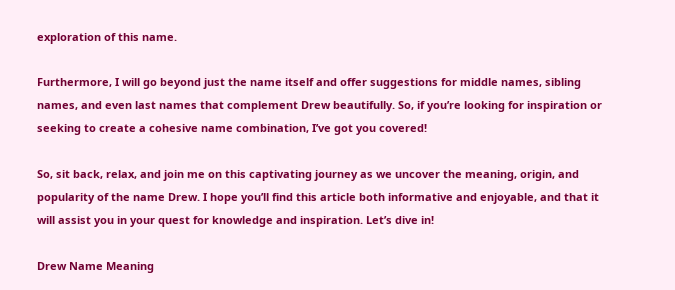exploration of this name.

Furthermore, I will go beyond just the name itself and offer suggestions for middle names, sibling names, and even last names that complement Drew beautifully. So, if you’re looking for inspiration or seeking to create a cohesive name combination, I’ve got you covered!

So, sit back, relax, and join me on this captivating journey as we uncover the meaning, origin, and popularity of the name Drew. I hope you’ll find this article both informative and enjoyable, and that it will assist you in your quest for knowledge and inspiration. Let’s dive in!

Drew Name Meaning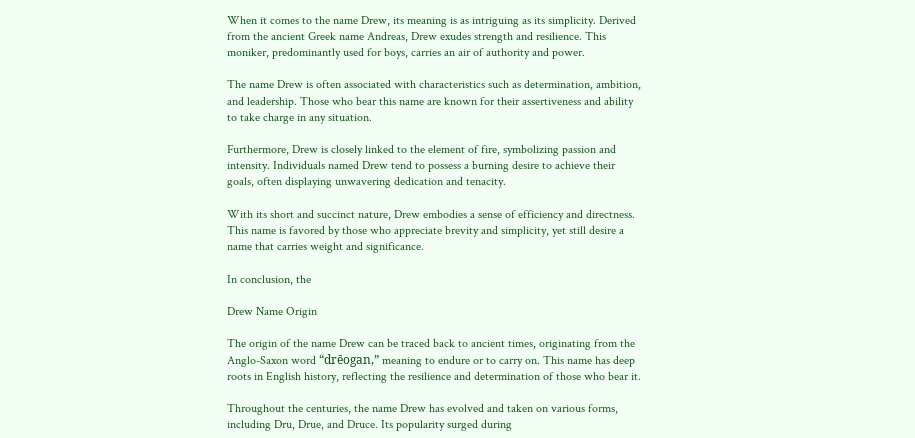When it comes to the name Drew, its meaning is as intriguing as its simplicity. Derived from the ancient Greek name Andreas, Drew exudes strength and resilience. This moniker, predominantly used for boys, carries an air of authority and power.

The name Drew is often associated with characteristics such as determination, ambition, and leadership. Those who bear this name are known for their assertiveness and ability to take charge in any situation.

Furthermore, Drew is closely linked to the element of fire, symbolizing passion and intensity. Individuals named Drew tend to possess a burning desire to achieve their goals, often displaying unwavering dedication and tenacity.

With its short and succinct nature, Drew embodies a sense of efficiency and directness. This name is favored by those who appreciate brevity and simplicity, yet still desire a name that carries weight and significance.

In conclusion, the

Drew Name Origin

The origin of the name Drew can be traced back to ancient times, originating from the Anglo-Saxon word “drēogan,” meaning to endure or to carry on. This name has deep roots in English history, reflecting the resilience and determination of those who bear it.

Throughout the centuries, the name Drew has evolved and taken on various forms, including Dru, Drue, and Druce. Its popularity surged during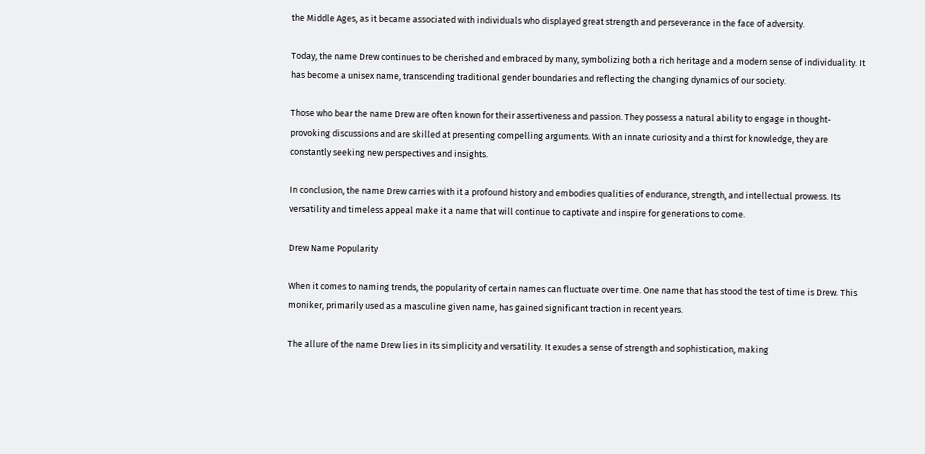the Middle Ages, as it became associated with individuals who displayed great strength and perseverance in the face of adversity.

Today, the name Drew continues to be cherished and embraced by many, symbolizing both a rich heritage and a modern sense of individuality. It has become a unisex name, transcending traditional gender boundaries and reflecting the changing dynamics of our society.

Those who bear the name Drew are often known for their assertiveness and passion. They possess a natural ability to engage in thought-provoking discussions and are skilled at presenting compelling arguments. With an innate curiosity and a thirst for knowledge, they are constantly seeking new perspectives and insights.

In conclusion, the name Drew carries with it a profound history and embodies qualities of endurance, strength, and intellectual prowess. Its versatility and timeless appeal make it a name that will continue to captivate and inspire for generations to come.

Drew Name Popularity

When it comes to naming trends, the popularity of certain names can fluctuate over time. One name that has stood the test of time is Drew. This moniker, primarily used as a masculine given name, has gained significant traction in recent years.

The allure of the name Drew lies in its simplicity and versatility. It exudes a sense of strength and sophistication, making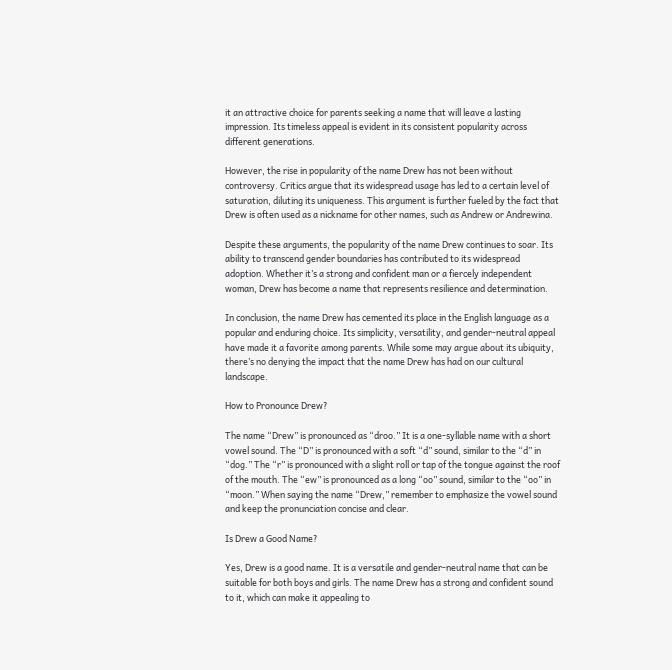it an attractive choice for parents seeking a name that will leave a lasting impression. Its timeless appeal is evident in its consistent popularity across different generations.

However, the rise in popularity of the name Drew has not been without controversy. Critics argue that its widespread usage has led to a certain level of saturation, diluting its uniqueness. This argument is further fueled by the fact that Drew is often used as a nickname for other names, such as Andrew or Andrewina.

Despite these arguments, the popularity of the name Drew continues to soar. Its ability to transcend gender boundaries has contributed to its widespread adoption. Whether it’s a strong and confident man or a fiercely independent woman, Drew has become a name that represents resilience and determination.

In conclusion, the name Drew has cemented its place in the English language as a popular and enduring choice. Its simplicity, versatility, and gender-neutral appeal have made it a favorite among parents. While some may argue about its ubiquity, there’s no denying the impact that the name Drew has had on our cultural landscape.

How to Pronounce Drew?

The name “Drew” is pronounced as “droo.” It is a one-syllable name with a short vowel sound. The “D” is pronounced with a soft “d” sound, similar to the “d” in “dog.” The “r” is pronounced with a slight roll or tap of the tongue against the roof of the mouth. The “ew” is pronounced as a long “oo” sound, similar to the “oo” in “moon.” When saying the name “Drew,” remember to emphasize the vowel sound and keep the pronunciation concise and clear.

Is Drew a Good Name?

Yes, Drew is a good name. It is a versatile and gender-neutral name that can be suitable for both boys and girls. The name Drew has a strong and confident sound to it, which can make it appealing to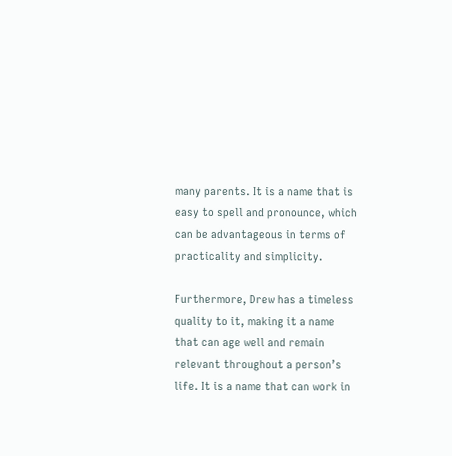many parents. It is a name that is easy to spell and pronounce, which can be advantageous in terms of practicality and simplicity.

Furthermore, Drew has a timeless quality to it, making it a name that can age well and remain relevant throughout a person’s life. It is a name that can work in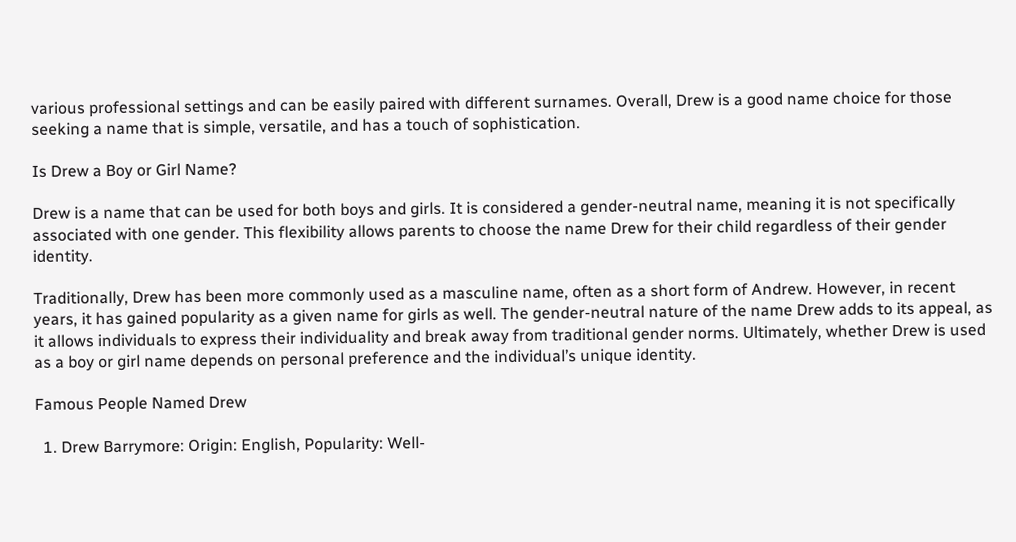various professional settings and can be easily paired with different surnames. Overall, Drew is a good name choice for those seeking a name that is simple, versatile, and has a touch of sophistication.

Is Drew a Boy or Girl Name?

Drew is a name that can be used for both boys and girls. It is considered a gender-neutral name, meaning it is not specifically associated with one gender. This flexibility allows parents to choose the name Drew for their child regardless of their gender identity.

Traditionally, Drew has been more commonly used as a masculine name, often as a short form of Andrew. However, in recent years, it has gained popularity as a given name for girls as well. The gender-neutral nature of the name Drew adds to its appeal, as it allows individuals to express their individuality and break away from traditional gender norms. Ultimately, whether Drew is used as a boy or girl name depends on personal preference and the individual’s unique identity.

Famous People Named Drew

  1. Drew Barrymore: Origin: English, Popularity: Well-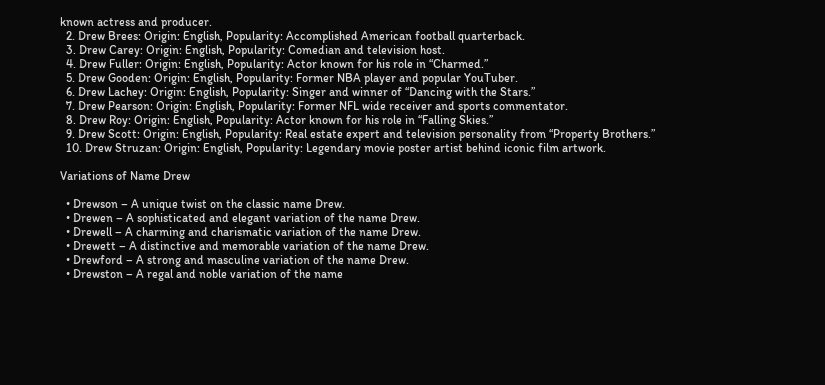known actress and producer.
  2. Drew Brees: Origin: English, Popularity: Accomplished American football quarterback.
  3. Drew Carey: Origin: English, Popularity: Comedian and television host.
  4. Drew Fuller: Origin: English, Popularity: Actor known for his role in “Charmed.”
  5. Drew Gooden: Origin: English, Popularity: Former NBA player and popular YouTuber.
  6. Drew Lachey: Origin: English, Popularity: Singer and winner of “Dancing with the Stars.”
  7. Drew Pearson: Origin: English, Popularity: Former NFL wide receiver and sports commentator.
  8. Drew Roy: Origin: English, Popularity: Actor known for his role in “Falling Skies.”
  9. Drew Scott: Origin: English, Popularity: Real estate expert and television personality from “Property Brothers.”
  10. Drew Struzan: Origin: English, Popularity: Legendary movie poster artist behind iconic film artwork.

Variations of Name Drew

  • Drewson – A unique twist on the classic name Drew.
  • Drewen – A sophisticated and elegant variation of the name Drew.
  • Drewell – A charming and charismatic variation of the name Drew.
  • Drewett – A distinctive and memorable variation of the name Drew.
  • Drewford – A strong and masculine variation of the name Drew.
  • Drewston – A regal and noble variation of the name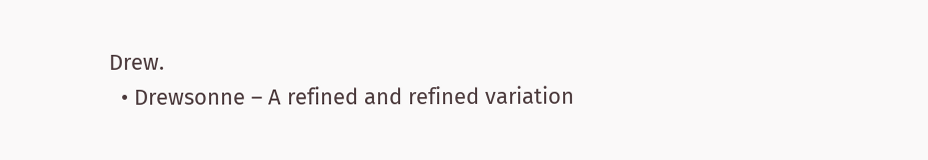Drew.
  • Drewsonne – A refined and refined variation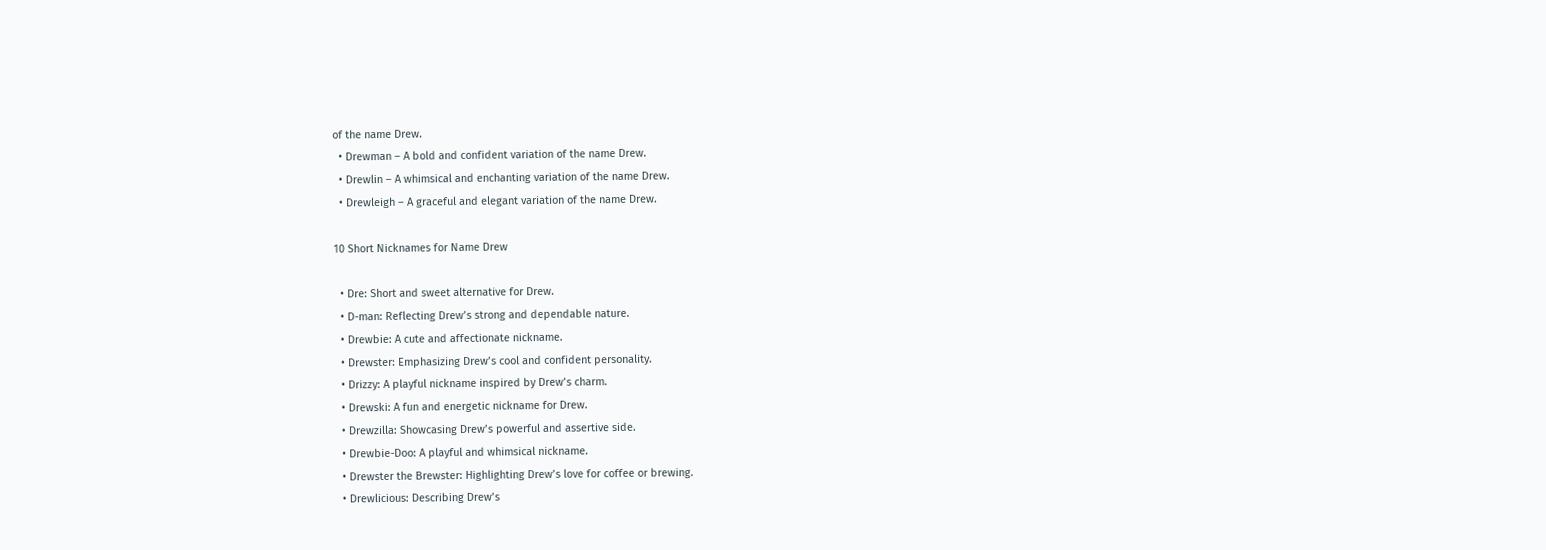of the name Drew.
  • Drewman – A bold and confident variation of the name Drew.
  • Drewlin – A whimsical and enchanting variation of the name Drew.
  • Drewleigh – A graceful and elegant variation of the name Drew.

10 Short Nicknames for Name Drew

  • Dre: Short and sweet alternative for Drew.
  • D-man: Reflecting Drew’s strong and dependable nature.
  • Drewbie: A cute and affectionate nickname.
  • Drewster: Emphasizing Drew’s cool and confident personality.
  • Drizzy: A playful nickname inspired by Drew’s charm.
  • Drewski: A fun and energetic nickname for Drew.
  • Drewzilla: Showcasing Drew’s powerful and assertive side.
  • Drewbie-Doo: A playful and whimsical nickname.
  • Drewster the Brewster: Highlighting Drew’s love for coffee or brewing.
  • Drewlicious: Describing Drew’s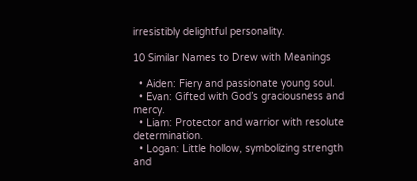irresistibly delightful personality.

10 Similar Names to Drew with Meanings

  • Aiden: Fiery and passionate young soul.
  • Evan: Gifted with God’s graciousness and mercy.
  • Liam: Protector and warrior with resolute determination.
  • Logan: Little hollow, symbolizing strength and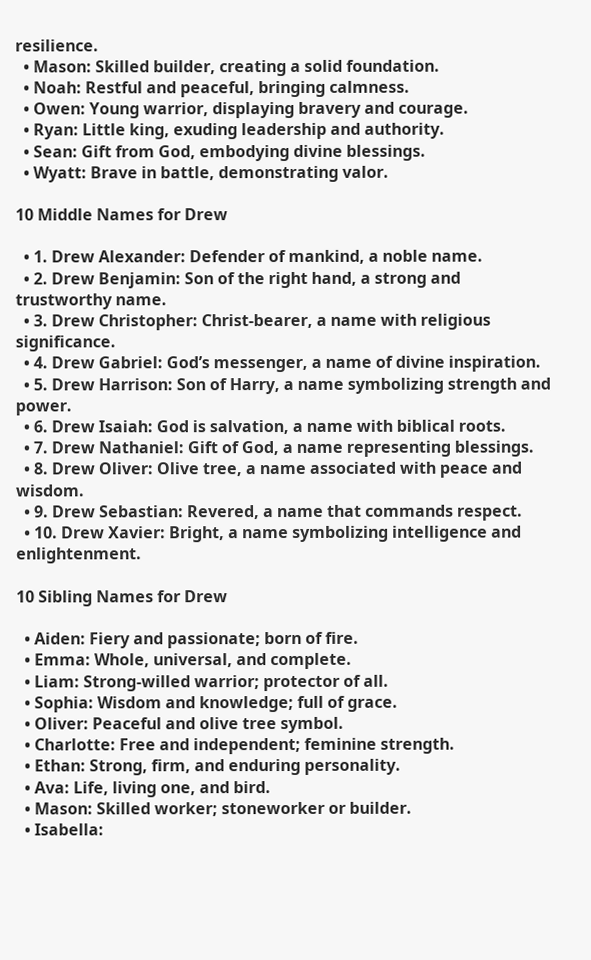resilience.
  • Mason: Skilled builder, creating a solid foundation.
  • Noah: Restful and peaceful, bringing calmness.
  • Owen: Young warrior, displaying bravery and courage.
  • Ryan: Little king, exuding leadership and authority.
  • Sean: Gift from God, embodying divine blessings.
  • Wyatt: Brave in battle, demonstrating valor.

10 Middle Names for Drew

  • 1. Drew Alexander: Defender of mankind, a noble name.
  • 2. Drew Benjamin: Son of the right hand, a strong and trustworthy name.
  • 3. Drew Christopher: Christ-bearer, a name with religious significance.
  • 4. Drew Gabriel: God’s messenger, a name of divine inspiration.
  • 5. Drew Harrison: Son of Harry, a name symbolizing strength and power.
  • 6. Drew Isaiah: God is salvation, a name with biblical roots.
  • 7. Drew Nathaniel: Gift of God, a name representing blessings.
  • 8. Drew Oliver: Olive tree, a name associated with peace and wisdom.
  • 9. Drew Sebastian: Revered, a name that commands respect.
  • 10. Drew Xavier: Bright, a name symbolizing intelligence and enlightenment.

10 Sibling Names for Drew

  • Aiden: Fiery and passionate; born of fire.
  • Emma: Whole, universal, and complete.
  • Liam: Strong-willed warrior; protector of all.
  • Sophia: Wisdom and knowledge; full of grace.
  • Oliver: Peaceful and olive tree symbol.
  • Charlotte: Free and independent; feminine strength.
  • Ethan: Strong, firm, and enduring personality.
  • Ava: Life, living one, and bird.
  • Mason: Skilled worker; stoneworker or builder.
  • Isabella: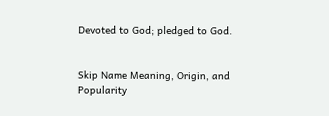Devoted to God; pledged to God.


Skip Name Meaning, Origin, and Popularity